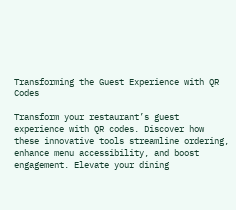Transforming the Guest Experience with QR Codes

Transform your restaurant’s guest experience with QR codes. Discover how these innovative tools streamline ordering, enhance menu accessibility, and boost engagement. Elevate your dining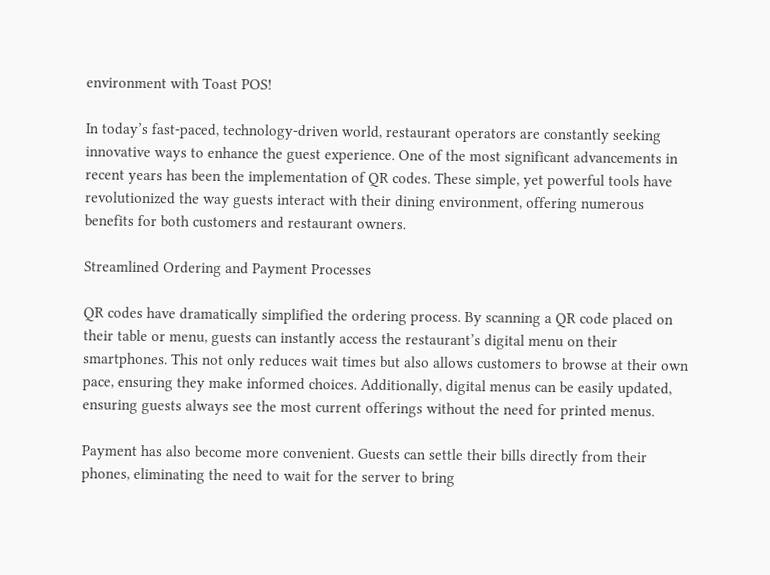environment with Toast POS!

In today’s fast-paced, technology-driven world, restaurant operators are constantly seeking innovative ways to enhance the guest experience. One of the most significant advancements in recent years has been the implementation of QR codes. These simple, yet powerful tools have revolutionized the way guests interact with their dining environment, offering numerous benefits for both customers and restaurant owners.

Streamlined Ordering and Payment Processes

QR codes have dramatically simplified the ordering process. By scanning a QR code placed on their table or menu, guests can instantly access the restaurant’s digital menu on their smartphones. This not only reduces wait times but also allows customers to browse at their own pace, ensuring they make informed choices. Additionally, digital menus can be easily updated, ensuring guests always see the most current offerings without the need for printed menus.

Payment has also become more convenient. Guests can settle their bills directly from their phones, eliminating the need to wait for the server to bring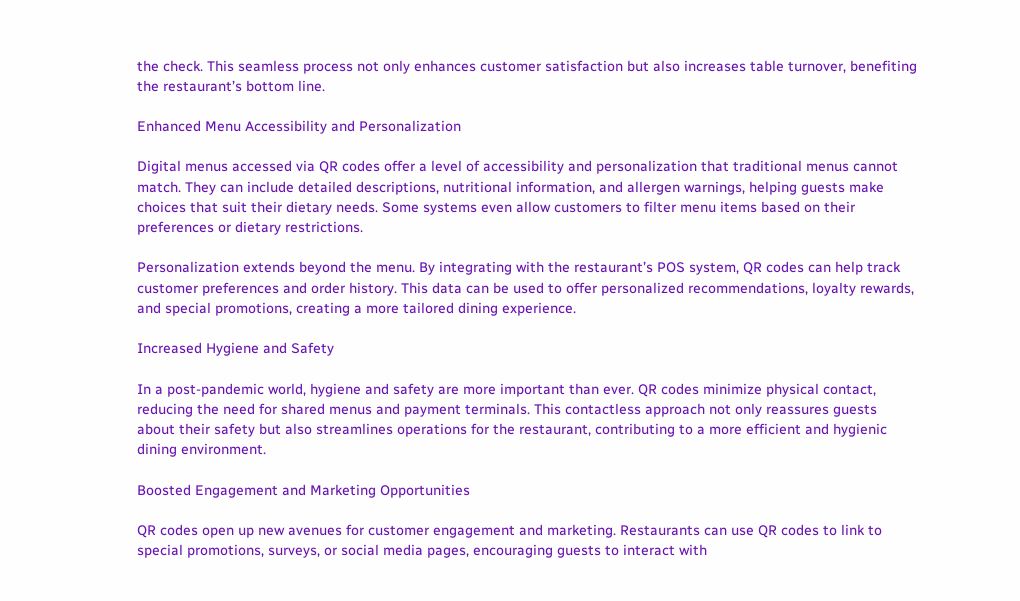the check. This seamless process not only enhances customer satisfaction but also increases table turnover, benefiting the restaurant’s bottom line.

Enhanced Menu Accessibility and Personalization

Digital menus accessed via QR codes offer a level of accessibility and personalization that traditional menus cannot match. They can include detailed descriptions, nutritional information, and allergen warnings, helping guests make choices that suit their dietary needs. Some systems even allow customers to filter menu items based on their preferences or dietary restrictions.

Personalization extends beyond the menu. By integrating with the restaurant’s POS system, QR codes can help track customer preferences and order history. This data can be used to offer personalized recommendations, loyalty rewards, and special promotions, creating a more tailored dining experience.

Increased Hygiene and Safety

In a post-pandemic world, hygiene and safety are more important than ever. QR codes minimize physical contact, reducing the need for shared menus and payment terminals. This contactless approach not only reassures guests about their safety but also streamlines operations for the restaurant, contributing to a more efficient and hygienic dining environment.

Boosted Engagement and Marketing Opportunities

QR codes open up new avenues for customer engagement and marketing. Restaurants can use QR codes to link to special promotions, surveys, or social media pages, encouraging guests to interact with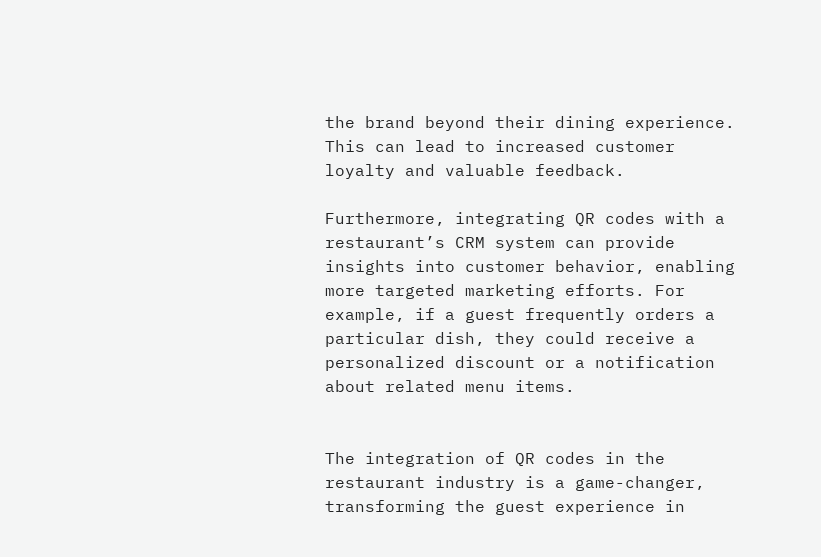the brand beyond their dining experience. This can lead to increased customer loyalty and valuable feedback.

Furthermore, integrating QR codes with a restaurant’s CRM system can provide insights into customer behavior, enabling more targeted marketing efforts. For example, if a guest frequently orders a particular dish, they could receive a personalized discount or a notification about related menu items.


The integration of QR codes in the restaurant industry is a game-changer, transforming the guest experience in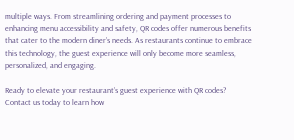multiple ways. From streamlining ordering and payment processes to enhancing menu accessibility and safety, QR codes offer numerous benefits that cater to the modern diner’s needs. As restaurants continue to embrace this technology, the guest experience will only become more seamless, personalized, and engaging.

Ready to elevate your restaurant’s guest experience with QR codes? Contact us today to learn how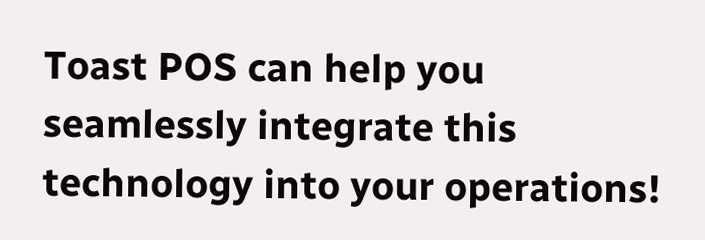Toast POS can help you seamlessly integrate this technology into your operations!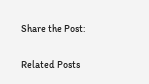Share the Post:

Related Posts